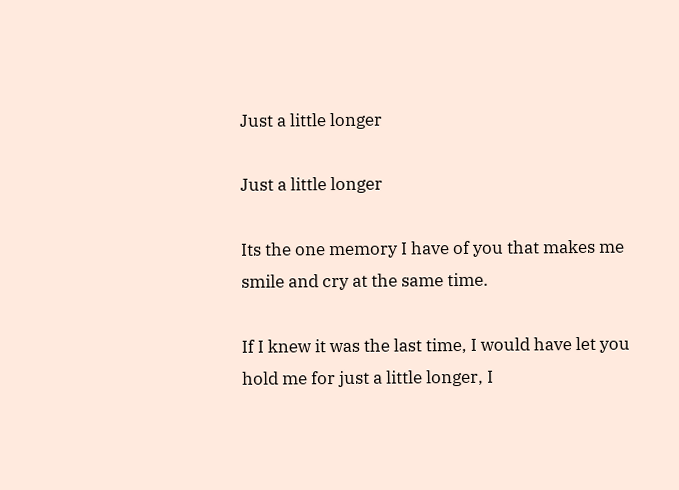Just a little longer

Just a little longer

Its the one memory I have of you that makes me smile and cry at the same time.

If I knew it was the last time, I would have let you hold me for just a little longer, I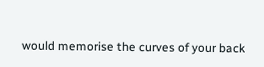would memorise the curves of your back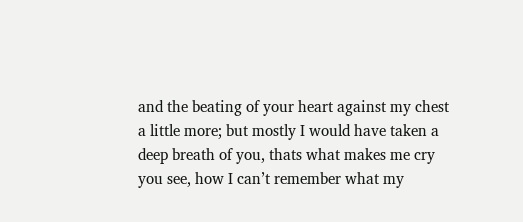and the beating of your heart against my chest a little more; but mostly I would have taken a deep breath of you, thats what makes me cry you see, how I can’t remember what my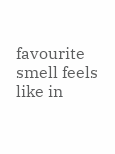favourite smell feels like in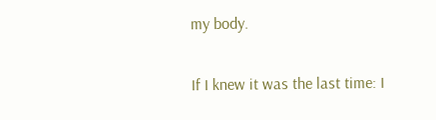my body.

If I knew it was the last time: I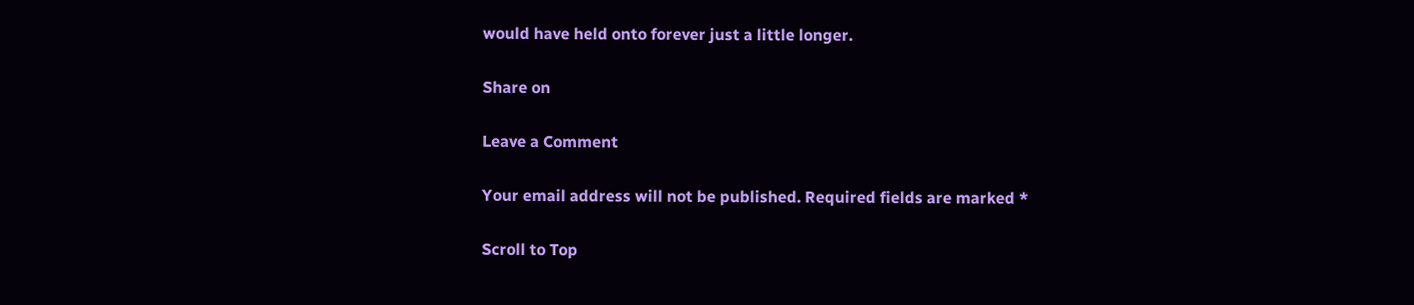would have held onto forever just a little longer.

Share on

Leave a Comment

Your email address will not be published. Required fields are marked *

Scroll to Top